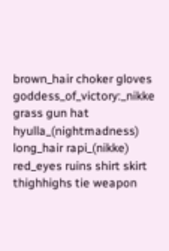brown_hair choker gloves goddess_of_victory:_nikke grass gun hat hyulla_(nightmadness) long_hair rapi_(nikke) red_eyes ruins shirt skirt thighhighs tie weapon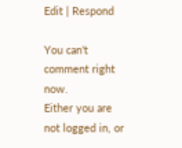Edit | Respond

You can't comment right now.
Either you are not logged in, or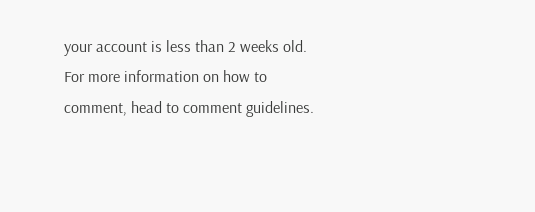your account is less than 2 weeks old.
For more information on how to comment, head to comment guidelines.